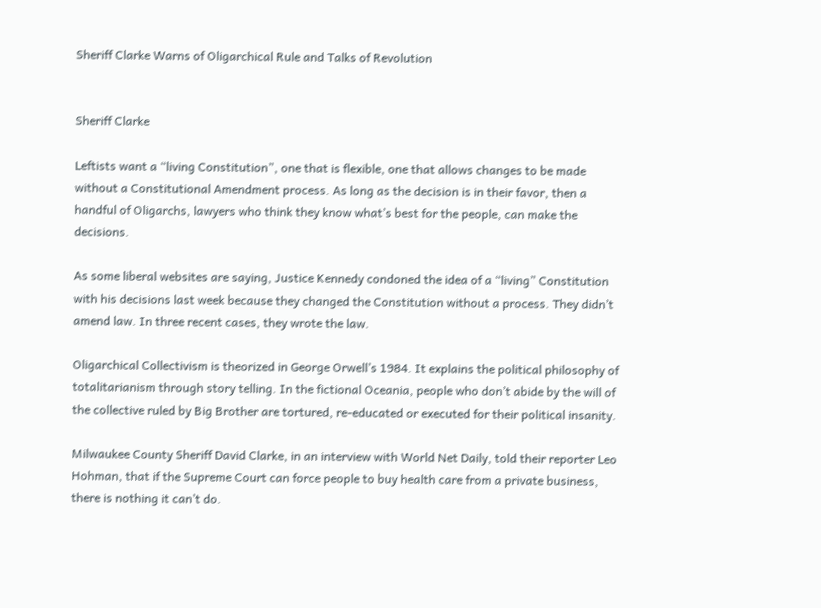Sheriff Clarke Warns of Oligarchical Rule and Talks of Revolution


Sheriff Clarke

Leftists want a “living Constitution”, one that is flexible, one that allows changes to be made without a Constitutional Amendment process. As long as the decision is in their favor, then a handful of Oligarchs, lawyers who think they know what’s best for the people, can make the decisions.

As some liberal websites are saying, Justice Kennedy condoned the idea of a “living” Constitution with his decisions last week because they changed the Constitution without a process. They didn’t amend law. In three recent cases, they wrote the law.

Oligarchical Collectivism is theorized in George Orwell’s 1984. It explains the political philosophy of totalitarianism through story telling. In the fictional Oceania, people who don’t abide by the will of the collective ruled by Big Brother are tortured, re-educated or executed for their political insanity.

Milwaukee County Sheriff David Clarke, in an interview with World Net Daily, told their reporter Leo Hohman, that if the Supreme Court can force people to buy health care from a private business, there is nothing it can’t do.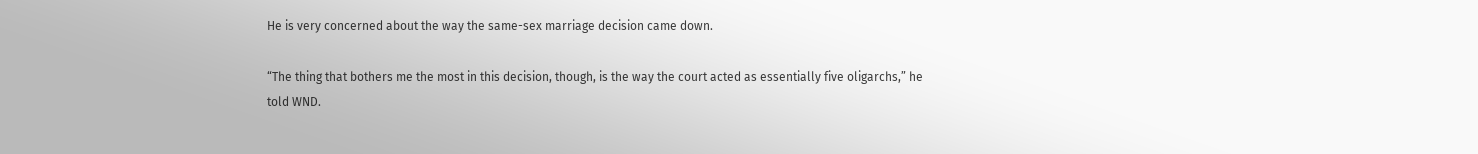He is very concerned about the way the same-sex marriage decision came down.

“The thing that bothers me the most in this decision, though, is the way the court acted as essentially five oligarchs,” he told WND.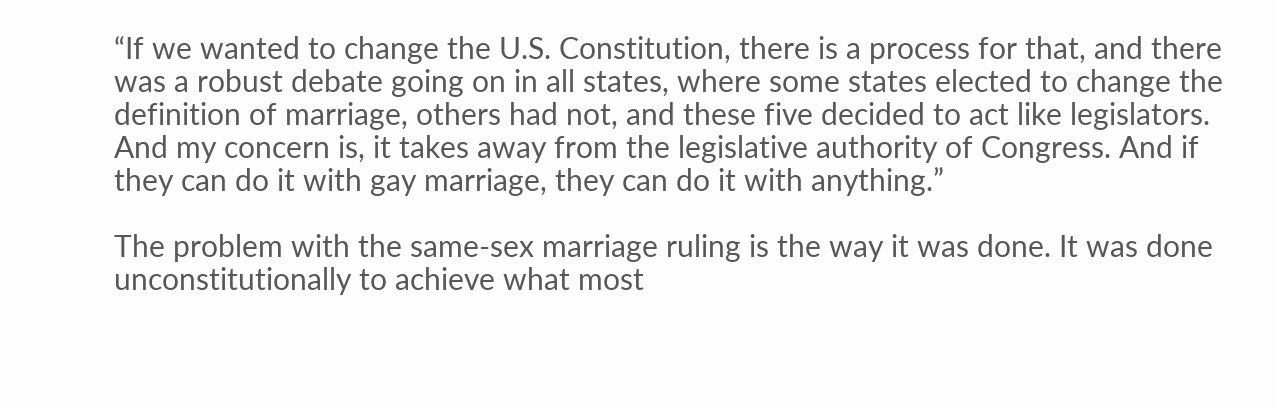“If we wanted to change the U.S. Constitution, there is a process for that, and there was a robust debate going on in all states, where some states elected to change the definition of marriage, others had not, and these five decided to act like legislators. And my concern is, it takes away from the legislative authority of Congress. And if they can do it with gay marriage, they can do it with anything.”

The problem with the same-sex marriage ruling is the way it was done. It was done unconstitutionally to achieve what most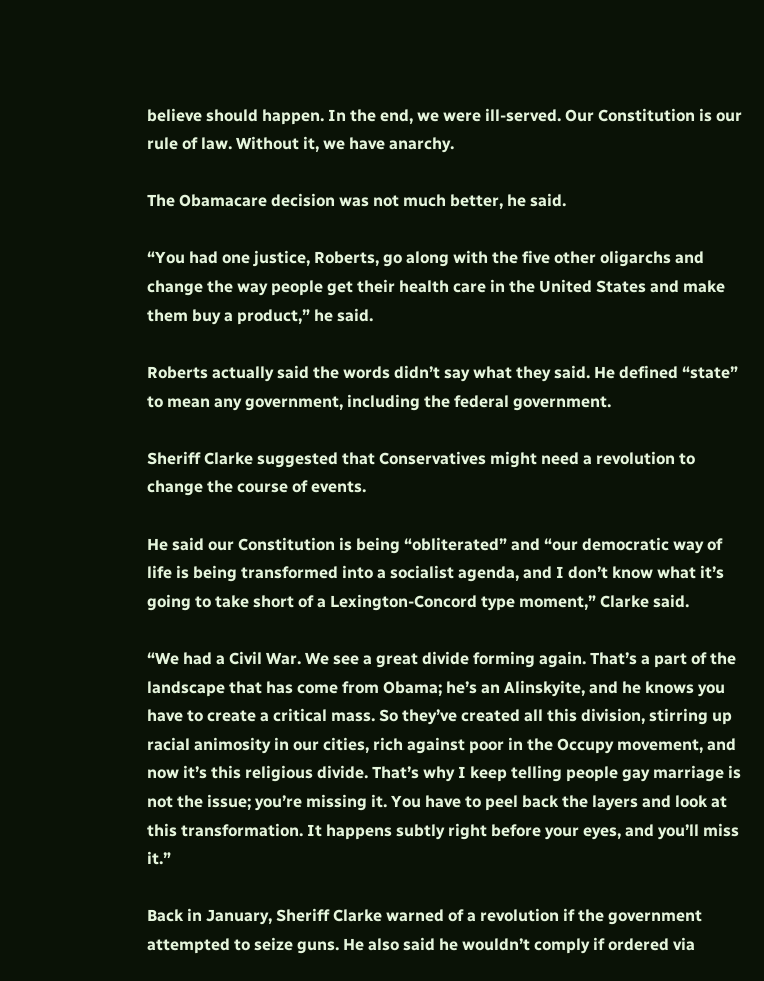believe should happen. In the end, we were ill-served. Our Constitution is our rule of law. Without it, we have anarchy.

The Obamacare decision was not much better, he said.

“You had one justice, Roberts, go along with the five other oligarchs and change the way people get their health care in the United States and make them buy a product,” he said.

Roberts actually said the words didn’t say what they said. He defined “state” to mean any government, including the federal government.

Sheriff Clarke suggested that Conservatives might need a revolution to change the course of events.

He said our Constitution is being “obliterated” and “our democratic way of life is being transformed into a socialist agenda, and I don’t know what it’s going to take short of a Lexington-Concord type moment,” Clarke said.

“We had a Civil War. We see a great divide forming again. That’s a part of the landscape that has come from Obama; he’s an Alinskyite, and he knows you have to create a critical mass. So they’ve created all this division, stirring up racial animosity in our cities, rich against poor in the Occupy movement, and now it’s this religious divide. That’s why I keep telling people gay marriage is not the issue; you’re missing it. You have to peel back the layers and look at this transformation. It happens subtly right before your eyes, and you’ll miss it.”

Back in January, Sheriff Clarke warned of a revolution if the government attempted to seize guns. He also said he wouldn’t comply if ordered via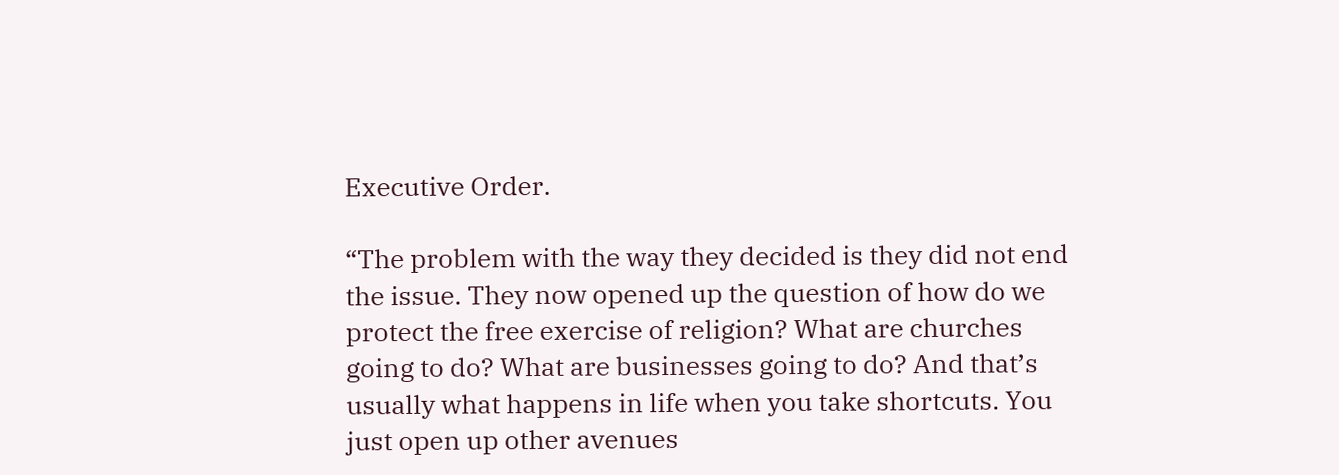Executive Order.

“The problem with the way they decided is they did not end the issue. They now opened up the question of how do we protect the free exercise of religion? What are churches going to do? What are businesses going to do? And that’s usually what happens in life when you take shortcuts. You just open up other avenues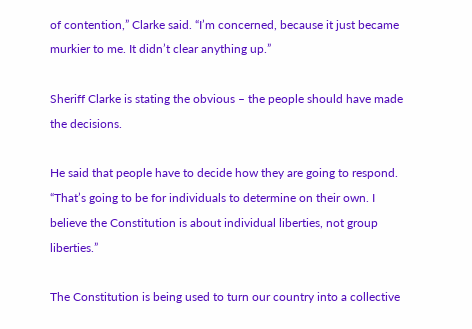of contention,” Clarke said. “I’m concerned, because it just became murkier to me. It didn’t clear anything up.”

Sheriff Clarke is stating the obvious – the people should have made the decisions.

He said that people have to decide how they are going to respond. “That’s going to be for individuals to determine on their own. I believe the Constitution is about individual liberties, not group liberties.”

The Constitution is being used to turn our country into a collective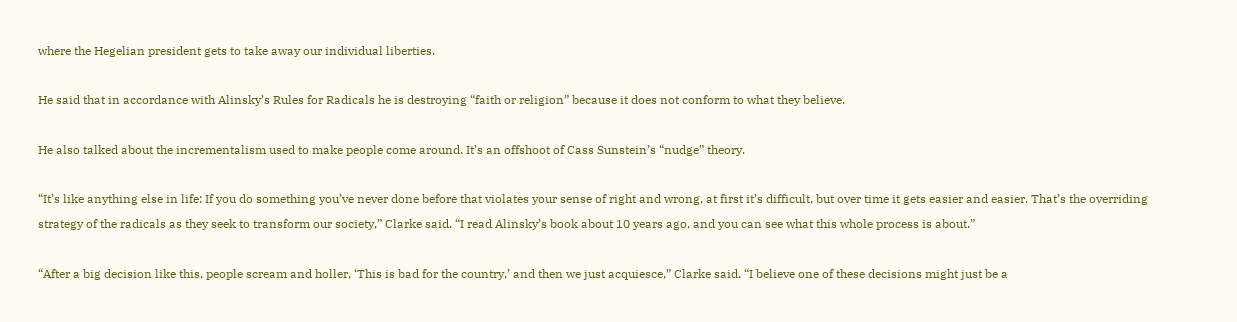where the Hegelian president gets to take away our individual liberties.

He said that in accordance with Alinsky’s Rules for Radicals he is destroying “faith or religion” because it does not conform to what they believe.

He also talked about the incrementalism used to make people come around. It’s an offshoot of Cass Sunstein’s “nudge” theory.

“It’s like anything else in life: If you do something you’ve never done before that violates your sense of right and wrong, at first it’s difficult, but over time it gets easier and easier. That’s the overriding strategy of the radicals as they seek to transform our society,” Clarke said. “I read Alinsky’s book about 10 years ago, and you can see what this whole process is about.”

“After a big decision like this, people scream and holler, ‘This is bad for the country,’ and then we just acquiesce,” Clarke said. “I believe one of these decisions might just be a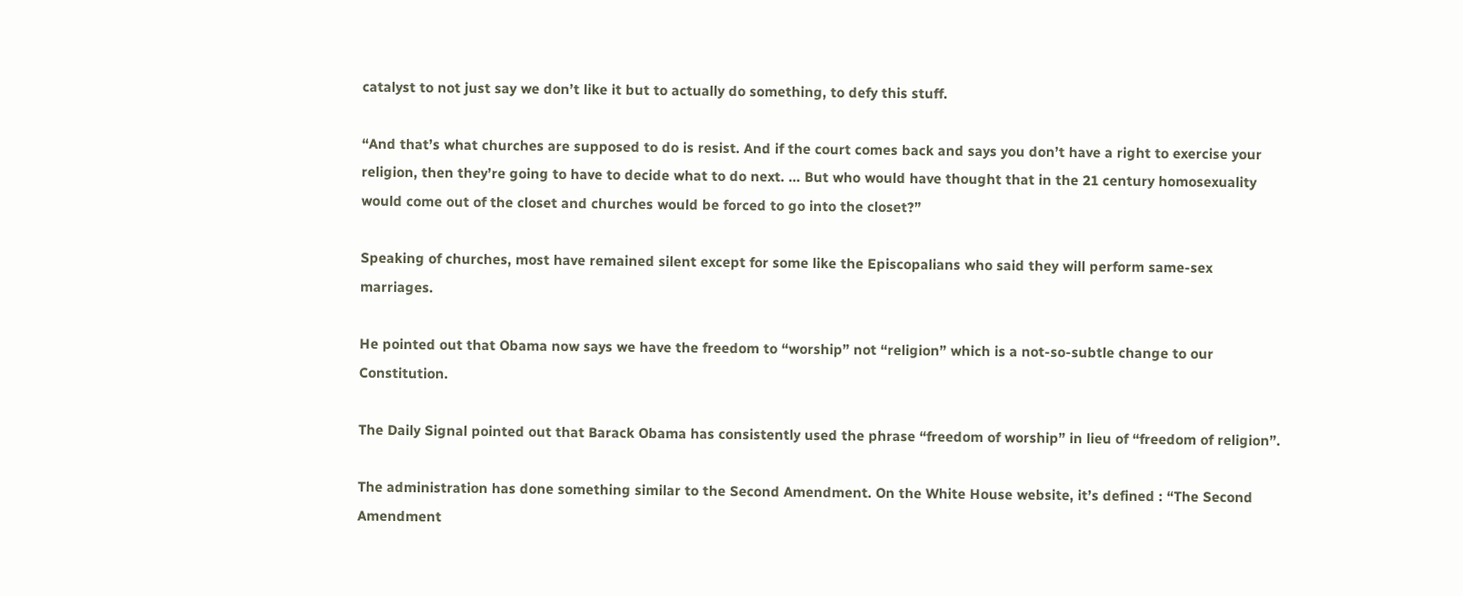catalyst to not just say we don’t like it but to actually do something, to defy this stuff.

“And that’s what churches are supposed to do is resist. And if the court comes back and says you don’t have a right to exercise your religion, then they’re going to have to decide what to do next. … But who would have thought that in the 21 century homosexuality would come out of the closet and churches would be forced to go into the closet?”

Speaking of churches, most have remained silent except for some like the Episcopalians who said they will perform same-sex marriages.

He pointed out that Obama now says we have the freedom to “worship” not “religion” which is a not-so-subtle change to our Constitution.

The Daily Signal pointed out that Barack Obama has consistently used the phrase “freedom of worship” in lieu of “freedom of religion”.

The administration has done something similar to the Second Amendment. On the White House website, it’s defined : “The Second Amendment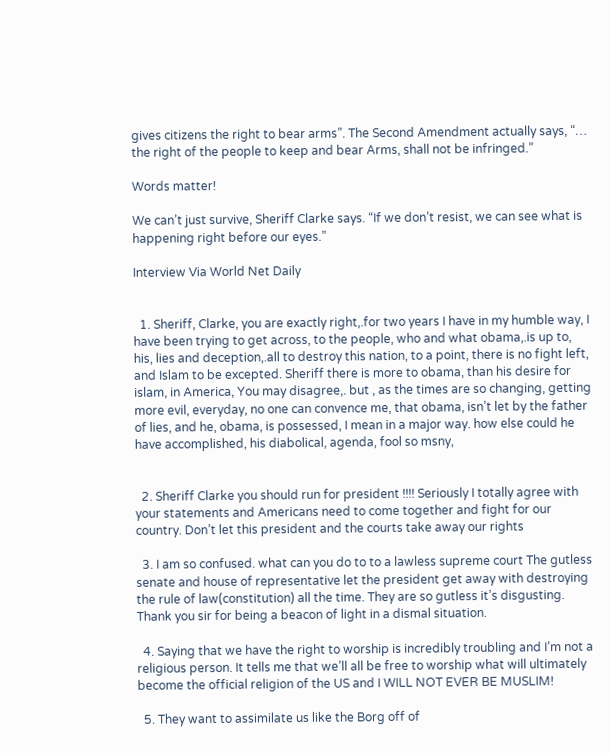gives citizens the right to bear arms”. The Second Amendment actually says, “… the right of the people to keep and bear Arms, shall not be infringed.”

Words matter!

We can’t just survive, Sheriff Clarke says. “If we don’t resist, we can see what is happening right before our eyes.”

Interview Via World Net Daily


  1. Sheriff, Clarke, you are exactly right,.for two years I have in my humble way, I have been trying to get across, to the people, who and what obama,.is up to, his, lies and deception,.all to destroy this nation, to a point, there is no fight left, and Islam to be excepted. Sheriff there is more to obama, than his desire for islam, in America, You may disagree,. but , as the times are so changing, getting more evil, everyday, no one can convence me, that obama, isn’t let by the father of lies, and he, obama, is possessed, I mean in a major way. how else could he have accomplished, his diabolical, agenda, fool so msny,


  2. Sheriff Clarke you should run for president !!!! Seriously I totally agree with your statements and Americans need to come together and fight for our country. Don’t let this president and the courts take away our rights

  3. I am so confused. what can you do to to a lawless supreme court The gutless senate and house of representative let the president get away with destroying the rule of law(constitution) all the time. They are so gutless it’s disgusting. Thank you sir for being a beacon of light in a dismal situation.

  4. Saying that we have the right to worship is incredibly troubling and I’m not a religious person. It tells me that we’ll all be free to worship what will ultimately become the official religion of the US and I WILL NOT EVER BE MUSLIM!

  5. They want to assimilate us like the Borg off of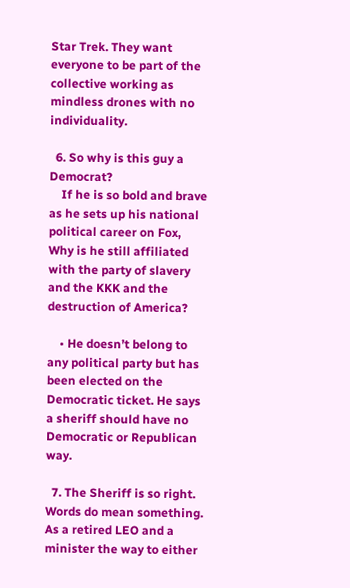Star Trek. They want everyone to be part of the collective working as mindless drones with no individuality.

  6. So why is this guy a Democrat?
    If he is so bold and brave as he sets up his national political career on Fox, Why is he still affiliated with the party of slavery and the KKK and the destruction of America?

    • He doesn’t belong to any political party but has been elected on the Democratic ticket. He says a sheriff should have no Democratic or Republican way.

  7. The Sheriff is so right. Words do mean something. As a retired LEO and a minister the way to either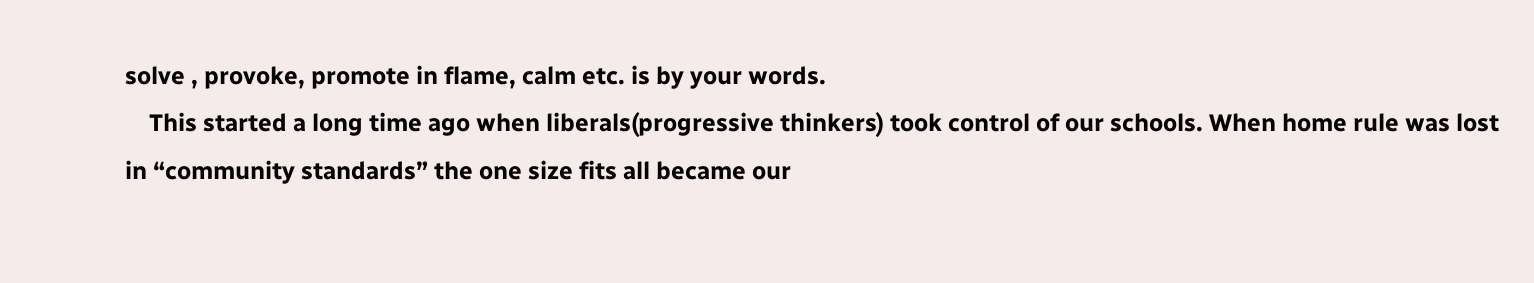solve , provoke, promote in flame, calm etc. is by your words.
    This started a long time ago when liberals(progressive thinkers) took control of our schools. When home rule was lost in “community standards” the one size fits all became our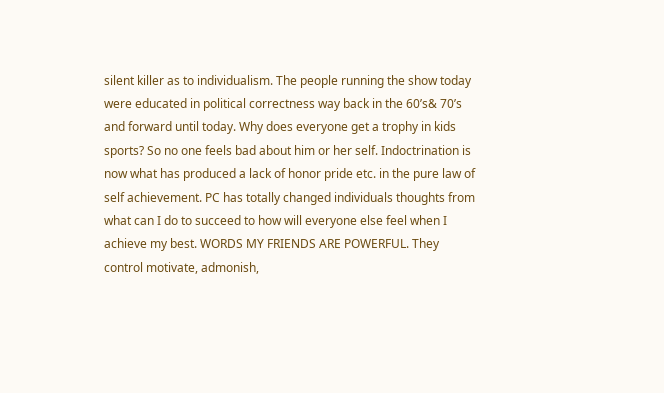silent killer as to individualism. The people running the show today were educated in political correctness way back in the 60’s& 70’s and forward until today. Why does everyone get a trophy in kids sports? So no one feels bad about him or her self. Indoctrination is now what has produced a lack of honor pride etc. in the pure law of self achievement. PC has totally changed individuals thoughts from what can I do to succeed to how will everyone else feel when I achieve my best. WORDS MY FRIENDS ARE POWERFUL. They control motivate, admonish,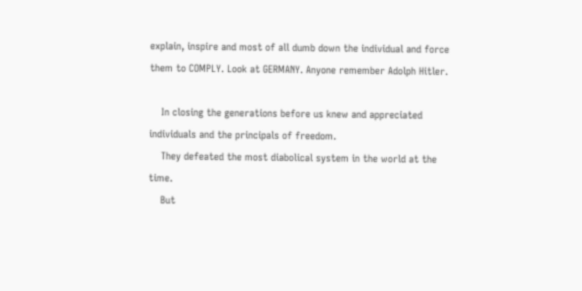explain, inspire and most of all dumb down the individual and force them to COMPLY. Look at GERMANY. Anyone remember Adolph Hitler.

    In closing the generations before us knew and appreciated individuals and the principals of freedom.
    They defeated the most diabolical system in the world at the time.
    But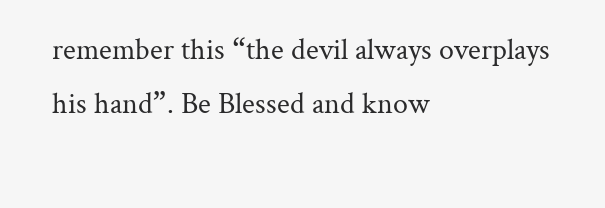remember this “the devil always overplays his hand”. Be Blessed and know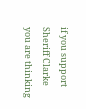if you support Sheriff Clarke you are thinking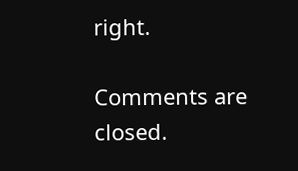right.

Comments are closed.